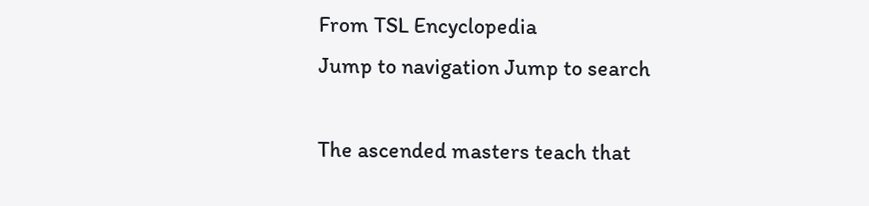From TSL Encyclopedia
Jump to navigation Jump to search

The ascended masters teach that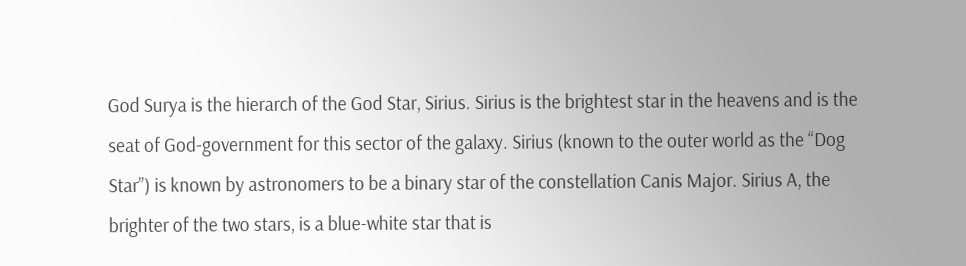God Surya is the hierarch of the God Star, Sirius. Sirius is the brightest star in the heavens and is the seat of God-government for this sector of the galaxy. Sirius (known to the outer world as the “Dog Star”) is known by astronomers to be a binary star of the constellation Canis Major. Sirius A, the brighter of the two stars, is a blue-white star that is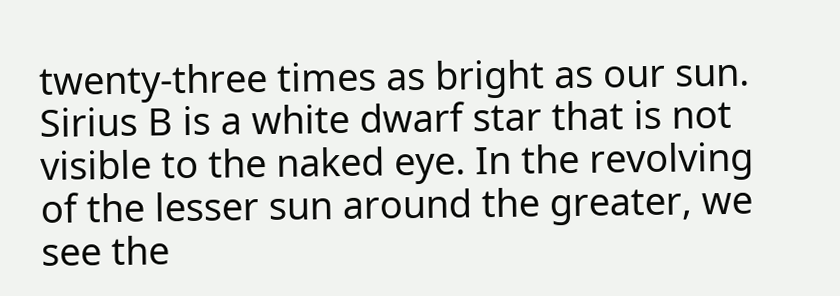twenty-three times as bright as our sun. Sirius B is a white dwarf star that is not visible to the naked eye. In the revolving of the lesser sun around the greater, we see the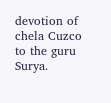devotion of chela Cuzco to the guru Surya.